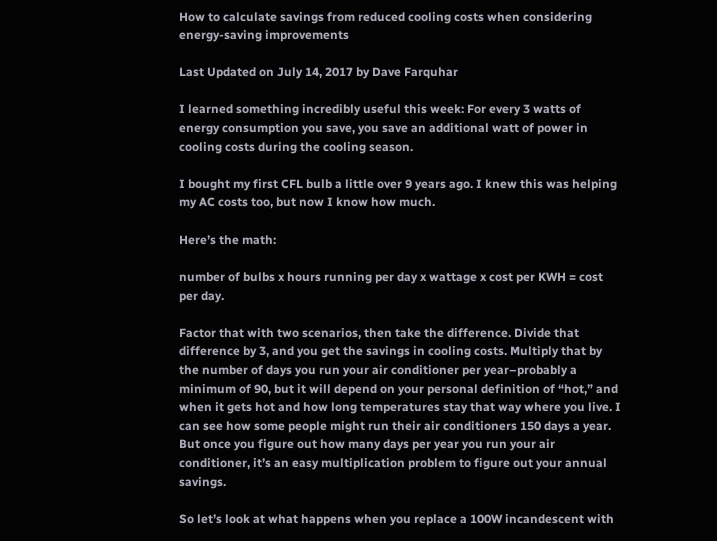How to calculate savings from reduced cooling costs when considering energy-saving improvements

Last Updated on July 14, 2017 by Dave Farquhar

I learned something incredibly useful this week: For every 3 watts of energy consumption you save, you save an additional watt of power in cooling costs during the cooling season.

I bought my first CFL bulb a little over 9 years ago. I knew this was helping my AC costs too, but now I know how much.

Here’s the math:

number of bulbs x hours running per day x wattage x cost per KWH = cost per day.

Factor that with two scenarios, then take the difference. Divide that difference by 3, and you get the savings in cooling costs. Multiply that by the number of days you run your air conditioner per year–probably a minimum of 90, but it will depend on your personal definition of “hot,” and when it gets hot and how long temperatures stay that way where you live. I can see how some people might run their air conditioners 150 days a year. But once you figure out how many days per year you run your air conditioner, it’s an easy multiplication problem to figure out your annual savings.

So let’s look at what happens when you replace a 100W incandescent with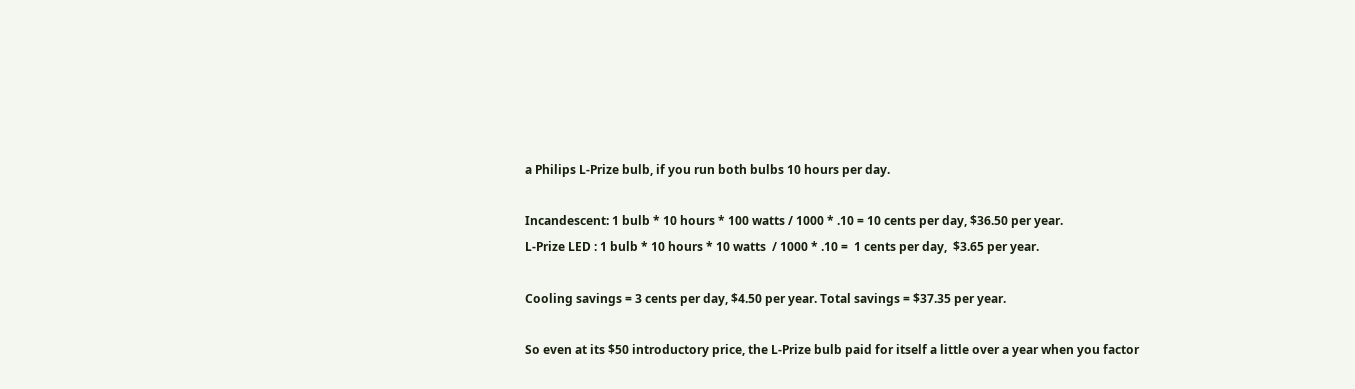a Philips L-Prize bulb, if you run both bulbs 10 hours per day.

Incandescent: 1 bulb * 10 hours * 100 watts / 1000 * .10 = 10 cents per day, $36.50 per year.
L-Prize LED : 1 bulb * 10 hours * 10 watts  / 1000 * .10 =  1 cents per day,  $3.65 per year.

Cooling savings = 3 cents per day, $4.50 per year. Total savings = $37.35 per year.

So even at its $50 introductory price, the L-Prize bulb paid for itself a little over a year when you factor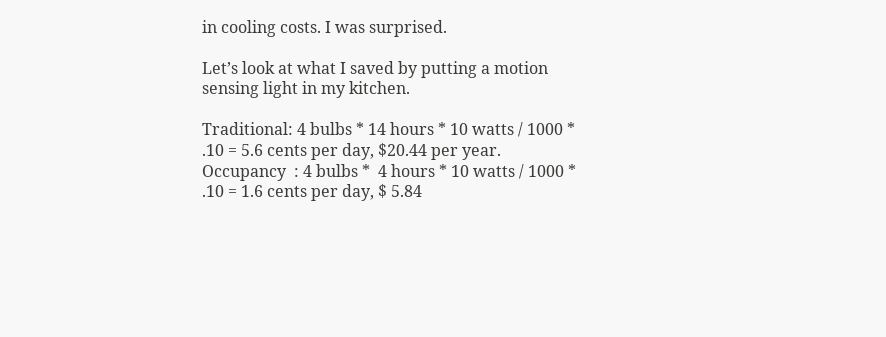in cooling costs. I was surprised.

Let’s look at what I saved by putting a motion sensing light in my kitchen.

Traditional: 4 bulbs * 14 hours * 10 watts / 1000 * .10 = 5.6 cents per day, $20.44 per year.
Occupancy  : 4 bulbs *  4 hours * 10 watts / 1000 * .10 = 1.6 cents per day, $ 5.84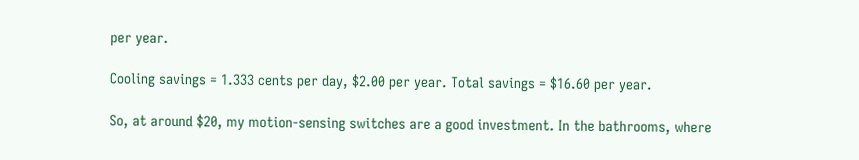per year.

Cooling savings = 1.333 cents per day, $2.00 per year. Total savings = $16.60 per year.

So, at around $20, my motion-sensing switches are a good investment. In the bathrooms, where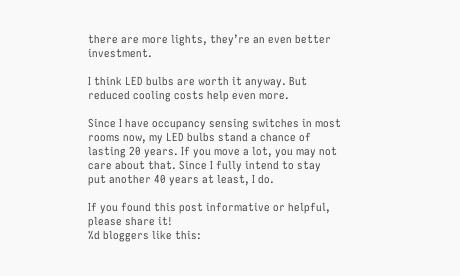there are more lights, they’re an even better investment.

I think LED bulbs are worth it anyway. But reduced cooling costs help even more.

Since I have occupancy sensing switches in most rooms now, my LED bulbs stand a chance of lasting 20 years. If you move a lot, you may not care about that. Since I fully intend to stay put another 40 years at least, I do.

If you found this post informative or helpful, please share it!
%d bloggers like this: